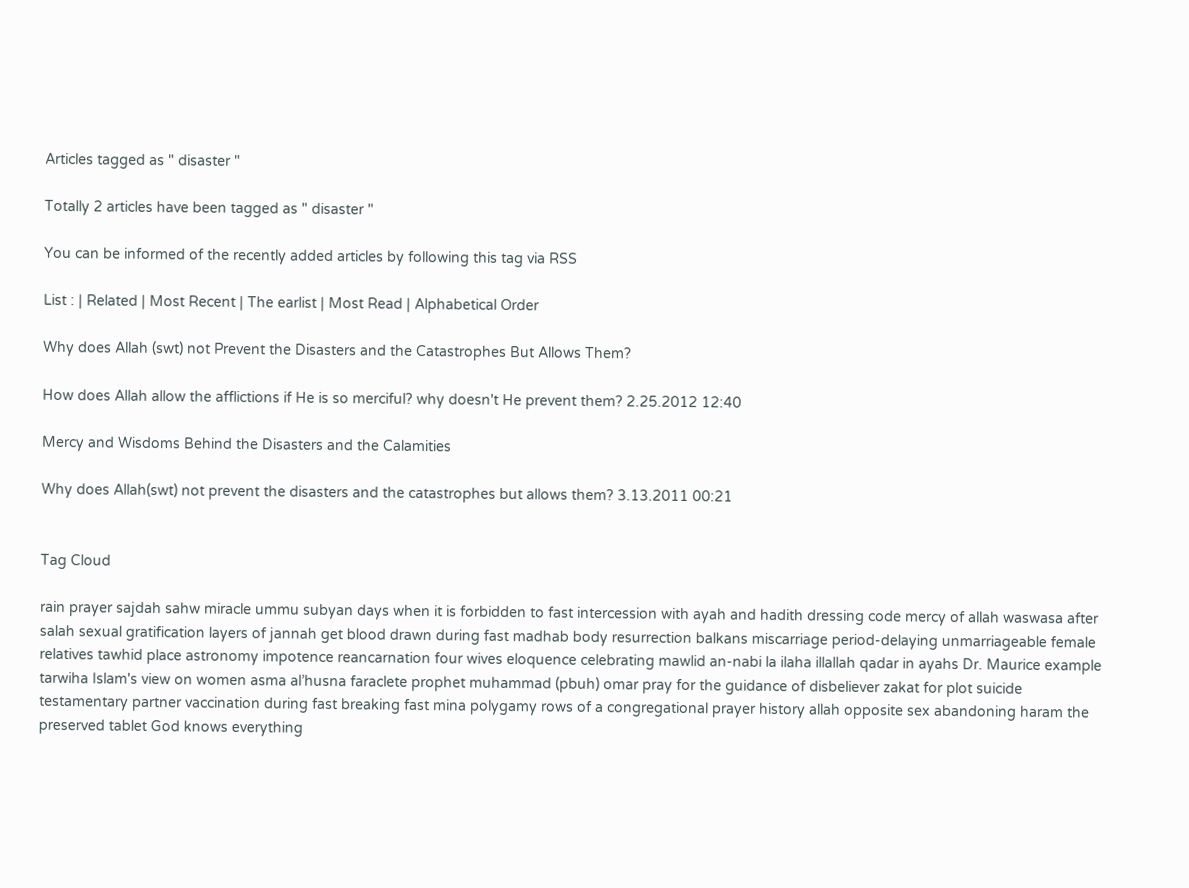Articles tagged as " disaster "

Totally 2 articles have been tagged as " disaster "

You can be informed of the recently added articles by following this tag via RSS

List : | Related | Most Recent | The earlist | Most Read | Alphabetical Order

Why does Allah (swt) not Prevent the Disasters and the Catastrophes But Allows Them?

How does Allah allow the afflictions if He is so merciful? why doesn't He prevent them? 2.25.2012 12:40

Mercy and Wisdoms Behind the Disasters and the Calamities

Why does Allah(swt) not prevent the disasters and the catastrophes but allows them? 3.13.2011 00:21


Tag Cloud

rain prayer sajdah sahw miracle ummu subyan days when it is forbidden to fast intercession with ayah and hadith dressing code mercy of allah waswasa after salah sexual gratification layers of jannah get blood drawn during fast madhab body resurrection balkans miscarriage period-delaying unmarriageable female relatives tawhid place astronomy impotence reancarnation four wives eloquence celebrating mawlid an-nabi la ilaha illallah qadar in ayahs Dr. Maurice example tarwiha Islam's view on women asma al’husna faraclete prophet muhammad (pbuh) omar pray for the guidance of disbeliever zakat for plot suicide testamentary partner vaccination during fast breaking fast mina polygamy rows of a congregational prayer history allah opposite sex abandoning haram the preserved tablet God knows everything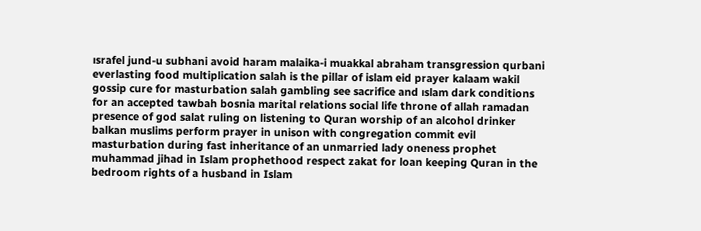ısrafel jund-u subhani avoid haram malaika-i muakkal abraham transgression qurbani everlasting food multiplication salah is the pillar of islam eid prayer kalaam wakil gossip cure for masturbation salah gambling see sacrifice and ıslam dark conditions for an accepted tawbah bosnia marital relations social life throne of allah ramadan presence of god salat ruling on listening to Quran worship of an alcohol drinker balkan muslims perform prayer in unison with congregation commit evil masturbation during fast inheritance of an unmarried lady oneness prophet muhammad jihad in Islam prophethood respect zakat for loan keeping Quran in the bedroom rights of a husband in Islam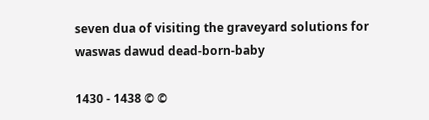seven dua of visiting the graveyard solutions for waswas dawud dead-born-baby

1430 - 1438 © ©